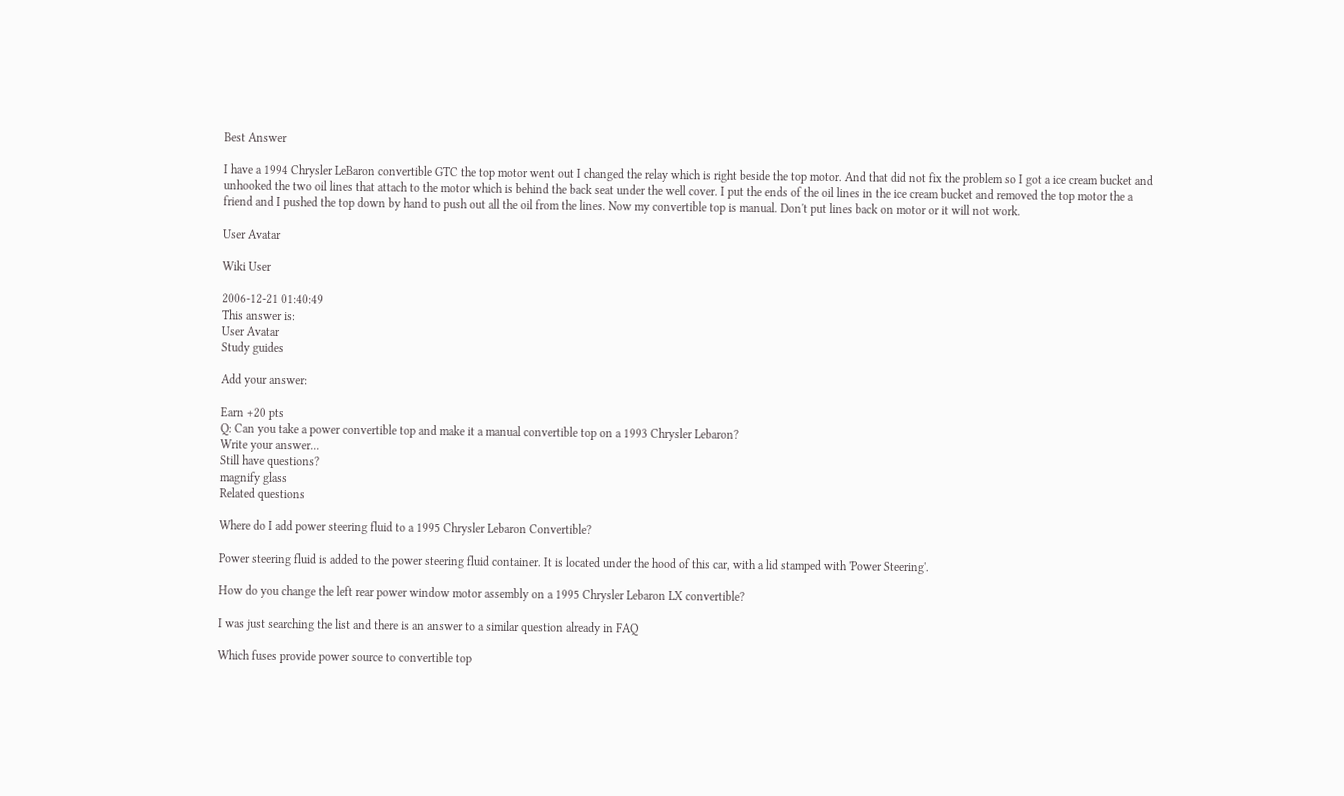Best Answer

I have a 1994 Chrysler LeBaron convertible GTC the top motor went out I changed the relay which is right beside the top motor. And that did not fix the problem so I got a ice cream bucket and unhooked the two oil lines that attach to the motor which is behind the back seat under the well cover. I put the ends of the oil lines in the ice cream bucket and removed the top motor the a friend and I pushed the top down by hand to push out all the oil from the lines. Now my convertible top is manual. Don't put lines back on motor or it will not work.

User Avatar

Wiki User

2006-12-21 01:40:49
This answer is:
User Avatar
Study guides

Add your answer:

Earn +20 pts
Q: Can you take a power convertible top and make it a manual convertible top on a 1993 Chrysler Lebaron?
Write your answer...
Still have questions?
magnify glass
Related questions

Where do I add power steering fluid to a 1995 Chrysler Lebaron Convertible?

Power steering fluid is added to the power steering fluid container. It is located under the hood of this car, with a lid stamped with 'Power Steering'.

How do you change the left rear power window motor assembly on a 1995 Chrysler Lebaron LX convertible?

I was just searching the list and there is an answer to a similar question already in FAQ

Which fuses provide power source to convertible top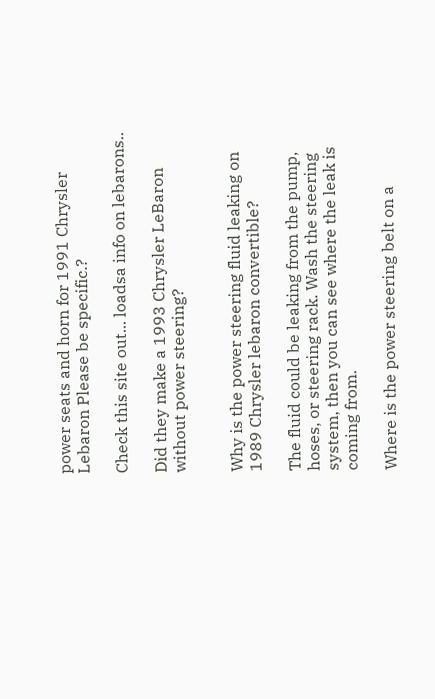power seats and horn for 1991 Chrysler Lebaron Please be specific.?

Check this site out... loadsa info on lebarons..

Did they make a 1993 Chrysler LeBaron without power steering?


Why is the power steering fluid leaking on 1989 Chrysler lebaron convertible?

The fluid could be leaking from the pump, hoses, or steering rack. Wash the steering system, then you can see where the leak is coming from.

Where is the power steering belt on a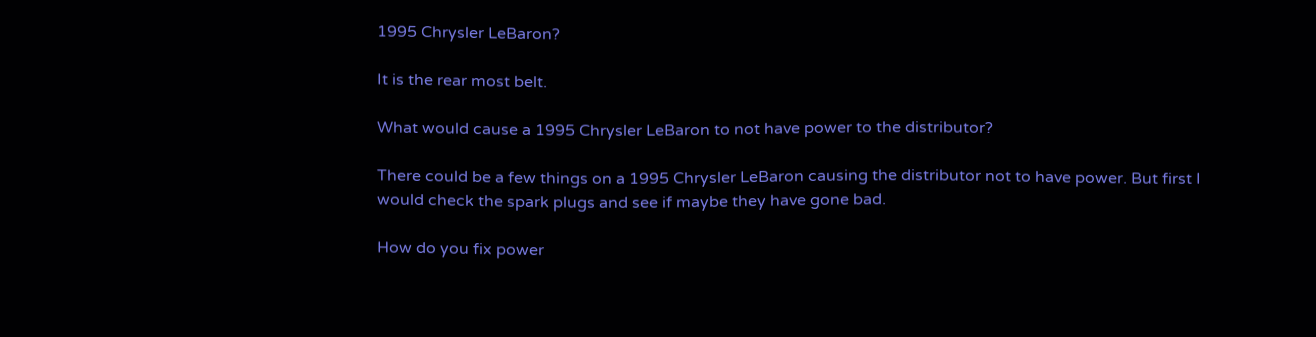1995 Chrysler LeBaron?

It is the rear most belt.

What would cause a 1995 Chrysler LeBaron to not have power to the distributor?

There could be a few things on a 1995 Chrysler LeBaron causing the distributor not to have power. But first I would check the spark plugs and see if maybe they have gone bad.

How do you fix power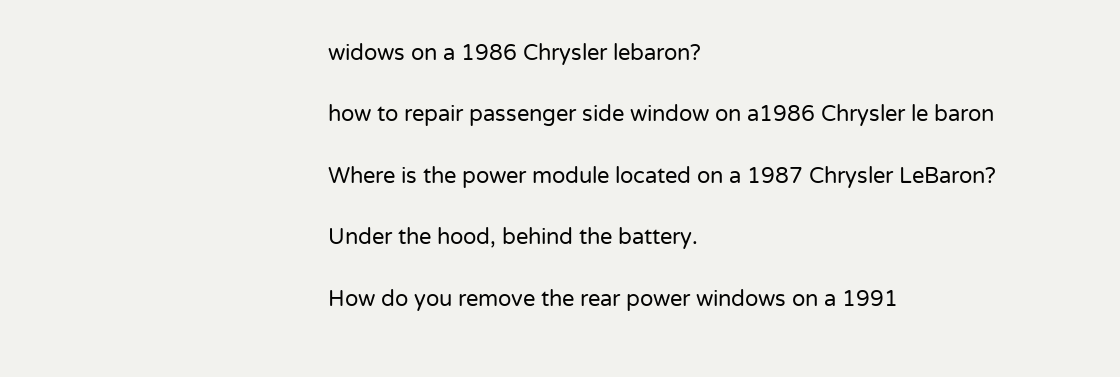widows on a 1986 Chrysler lebaron?

how to repair passenger side window on a1986 Chrysler le baron

Where is the power module located on a 1987 Chrysler LeBaron?

Under the hood, behind the battery.

How do you remove the rear power windows on a 1991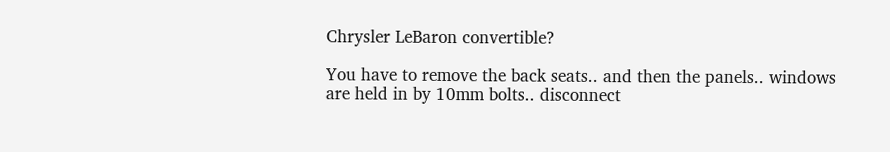Chrysler LeBaron convertible?

You have to remove the back seats.. and then the panels.. windows are held in by 10mm bolts.. disconnect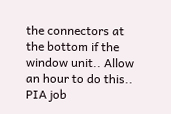the connectors at the bottom if the window unit.. Allow an hour to do this.. PIA job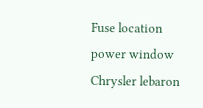Fuse location power window Chrysler lebaron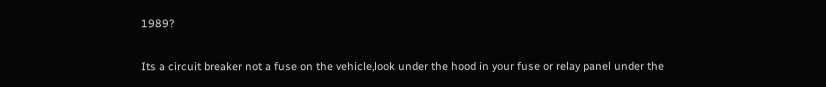1989?

Its a circuit breaker not a fuse on the vehicle,look under the hood in your fuse or relay panel under the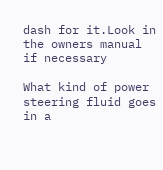dash for it.Look in the owners manual if necessary

What kind of power steering fluid goes in a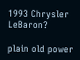1993 Chrysler LeBaron?

plain old power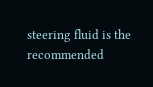steering fluid is the recommended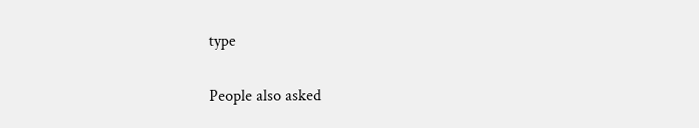type

People also asked